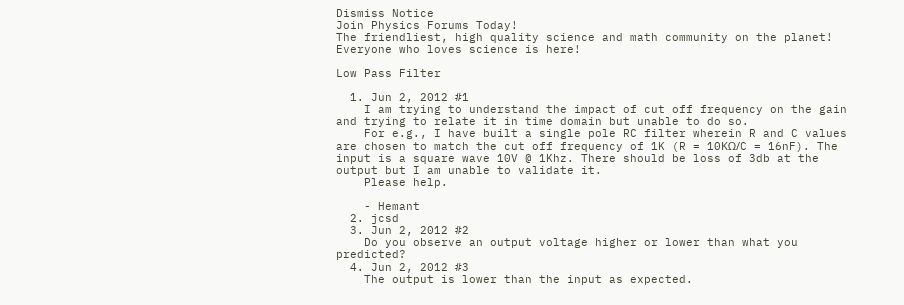Dismiss Notice
Join Physics Forums Today!
The friendliest, high quality science and math community on the planet! Everyone who loves science is here!

Low Pass Filter

  1. Jun 2, 2012 #1
    I am trying to understand the impact of cut off frequency on the gain and trying to relate it in time domain but unable to do so.
    For e.g., I have built a single pole RC filter wherein R and C values are chosen to match the cut off frequency of 1K (R = 10KΩ/C = 16nF). The input is a square wave 10V @ 1Khz. There should be loss of 3db at the output but I am unable to validate it.
    Please help.

    - Hemant
  2. jcsd
  3. Jun 2, 2012 #2
    Do you observe an output voltage higher or lower than what you predicted?
  4. Jun 2, 2012 #3
    The output is lower than the input as expected.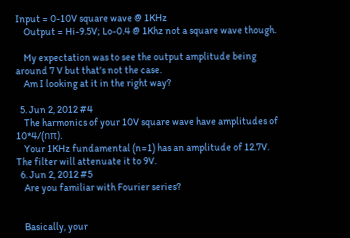Input = 0-10V square wave @ 1KHz
    Output = Hi-9.5V; Lo-0.4 @ 1Khz not a square wave though.

    My expectation was to see the output amplitude being around 7 V but that's not the case.
    Am I looking at it in the right way?

  5. Jun 2, 2012 #4
    The harmonics of your 10V square wave have amplitudes of 10*4/(nπ).
    Your 1KHz fundamental (n=1) has an amplitude of 12.7V. The filter will attenuate it to 9V.
  6. Jun 2, 2012 #5
    Are you familiar with Fourier series?


    Basically, your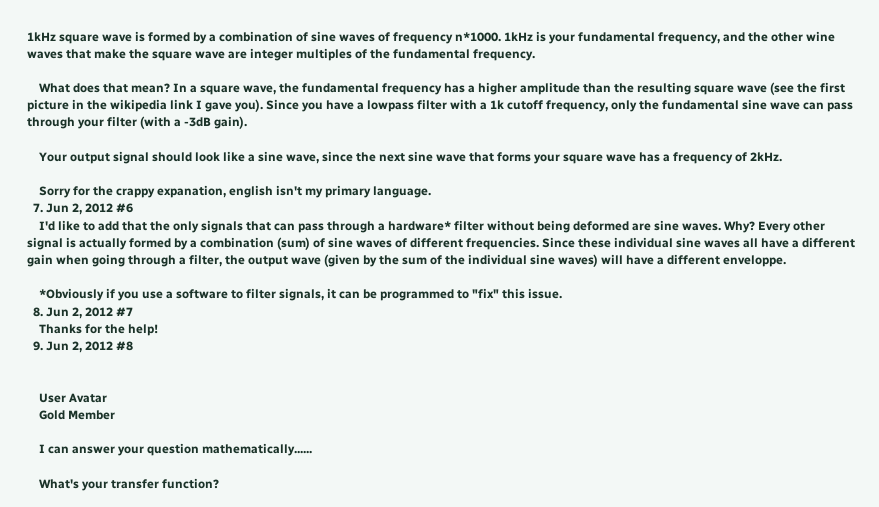1kHz square wave is formed by a combination of sine waves of frequency n*1000. 1kHz is your fundamental frequency, and the other wine waves that make the square wave are integer multiples of the fundamental frequency.

    What does that mean? In a square wave, the fundamental frequency has a higher amplitude than the resulting square wave (see the first picture in the wikipedia link I gave you). Since you have a lowpass filter with a 1k cutoff frequency, only the fundamental sine wave can pass through your filter (with a -3dB gain).

    Your output signal should look like a sine wave, since the next sine wave that forms your square wave has a frequency of 2kHz.

    Sorry for the crappy expanation, english isn't my primary language.
  7. Jun 2, 2012 #6
    I'd like to add that the only signals that can pass through a hardware* filter without being deformed are sine waves. Why? Every other signal is actually formed by a combination (sum) of sine waves of different frequencies. Since these individual sine waves all have a different gain when going through a filter, the output wave (given by the sum of the individual sine waves) will have a different enveloppe.

    *Obviously if you use a software to filter signals, it can be programmed to "fix" this issue.
  8. Jun 2, 2012 #7
    Thanks for the help!
  9. Jun 2, 2012 #8


    User Avatar
    Gold Member

    I can answer your question mathematically......

    What's your transfer function?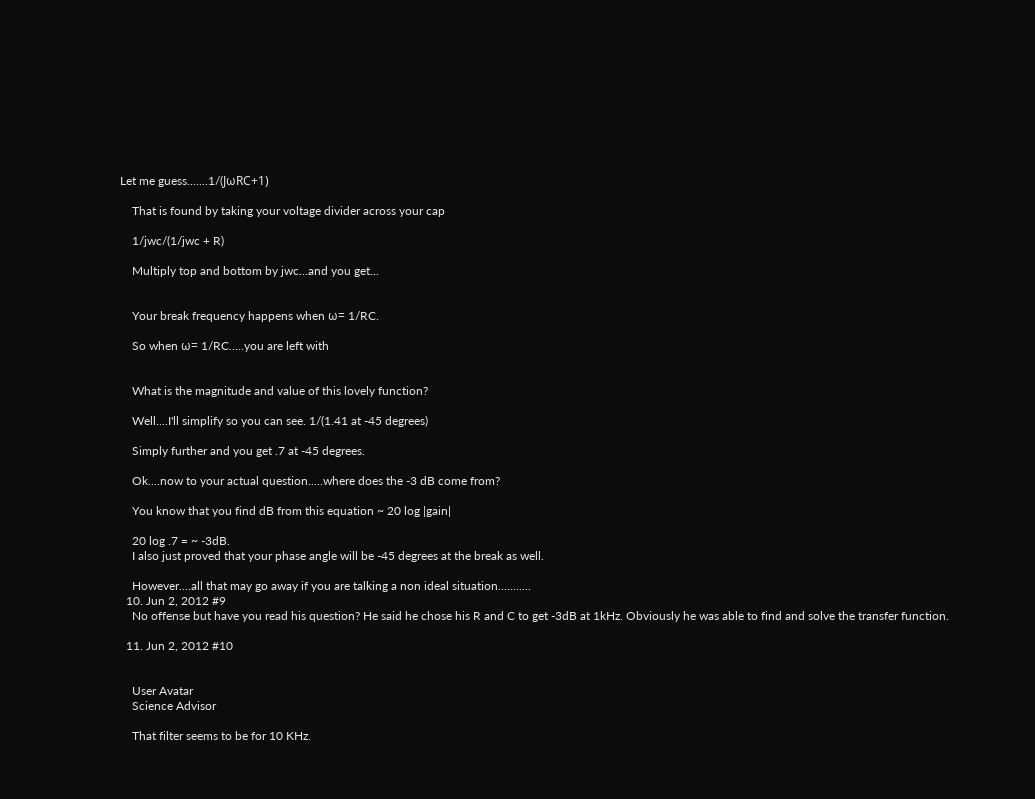Let me guess.......1/(JωRC+1)

    That is found by taking your voltage divider across your cap

    1/jwc/(1/jwc + R)

    Multiply top and bottom by jwc...and you get...


    Your break frequency happens when ω= 1/RC.

    So when ω= 1/RC.....you are left with


    What is the magnitude and value of this lovely function?

    Well....I'll simplify so you can see. 1/(1.41 at -45 degrees)

    Simply further and you get .7 at -45 degrees.

    Ok....now to your actual question.....where does the -3 dB come from?

    You know that you find dB from this equation ~ 20 log |gain|

    20 log .7 = ~ -3dB.
    I also just proved that your phase angle will be -45 degrees at the break as well.

    However....all that may go away if you are talking a non ideal situation...........
  10. Jun 2, 2012 #9
    No offense but have you read his question? He said he chose his R and C to get -3dB at 1kHz. Obviously he was able to find and solve the transfer function.

  11. Jun 2, 2012 #10


    User Avatar
    Science Advisor

    That filter seems to be for 10 KHz.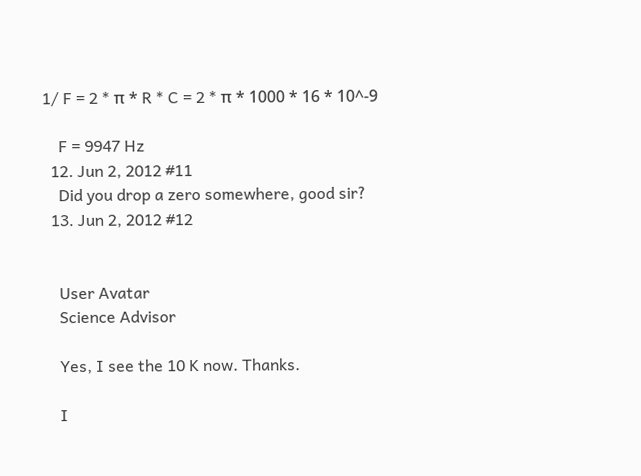1/ F = 2 * π * R * C = 2 * π * 1000 * 16 * 10^-9

    F = 9947 Hz
  12. Jun 2, 2012 #11
    Did you drop a zero somewhere, good sir?
  13. Jun 2, 2012 #12


    User Avatar
    Science Advisor

    Yes, I see the 10 K now. Thanks.

    I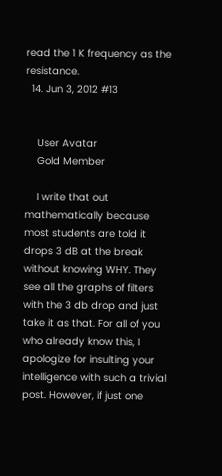read the 1 K frequency as the resistance.
  14. Jun 3, 2012 #13


    User Avatar
    Gold Member

    I write that out mathematically because most students are told it drops 3 dB at the break without knowing WHY. They see all the graphs of filters with the 3 db drop and just take it as that. For all of you who already know this, I apologize for insulting your intelligence with such a trivial post. However, if just one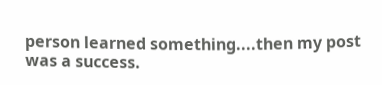person learned something....then my post was a success.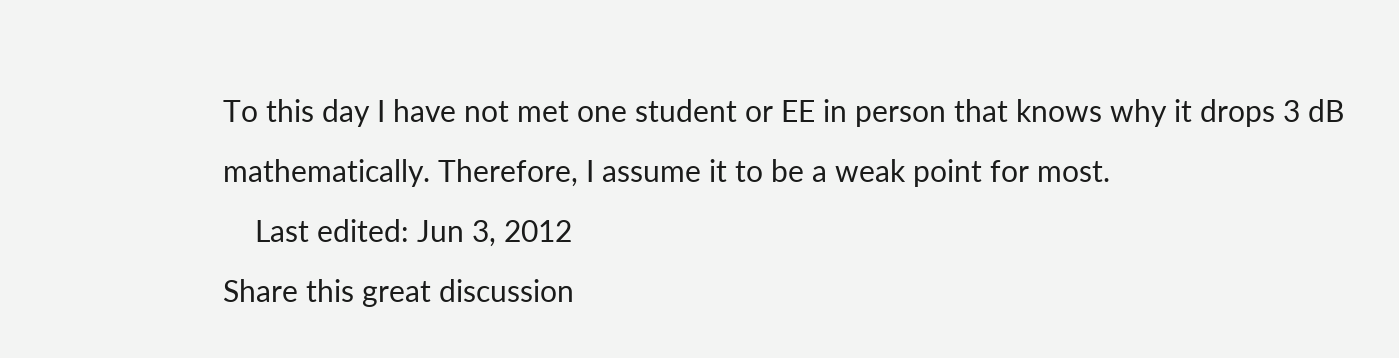To this day I have not met one student or EE in person that knows why it drops 3 dB mathematically. Therefore, I assume it to be a weak point for most.
    Last edited: Jun 3, 2012
Share this great discussion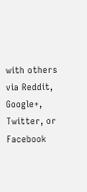with others via Reddit, Google+, Twitter, or Facebook